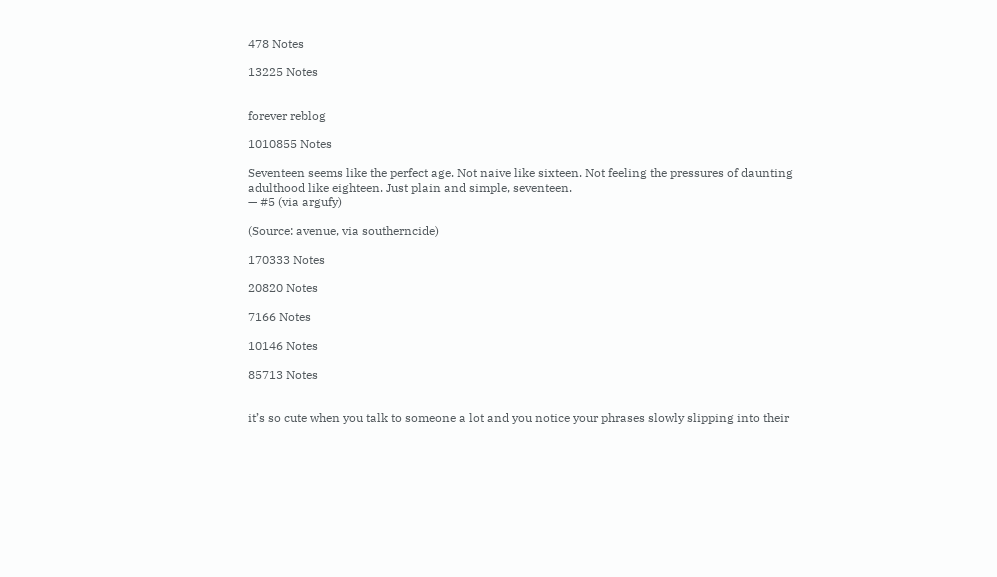478 Notes

13225 Notes


forever reblog

1010855 Notes

Seventeen seems like the perfect age. Not naive like sixteen. Not feeling the pressures of daunting adulthood like eighteen. Just plain and simple, seventeen.
— #5 (via argufy)

(Source: avenue, via southerncide)

170333 Notes

20820 Notes

7166 Notes

10146 Notes

85713 Notes


it’s so cute when you talk to someone a lot and you notice your phrases slowly slipping into their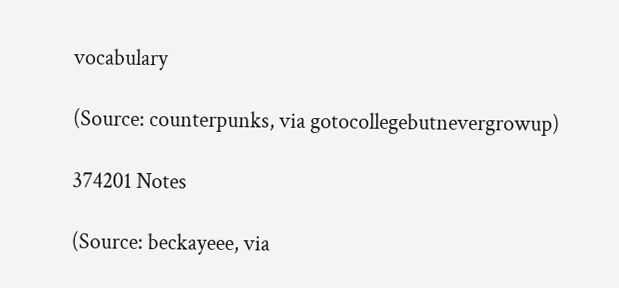vocabulary

(Source: counterpunks, via gotocollegebutnevergrowup)

374201 Notes

(Source: beckayeee, via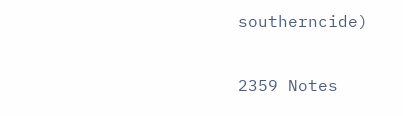southerncide)

2359 Notes